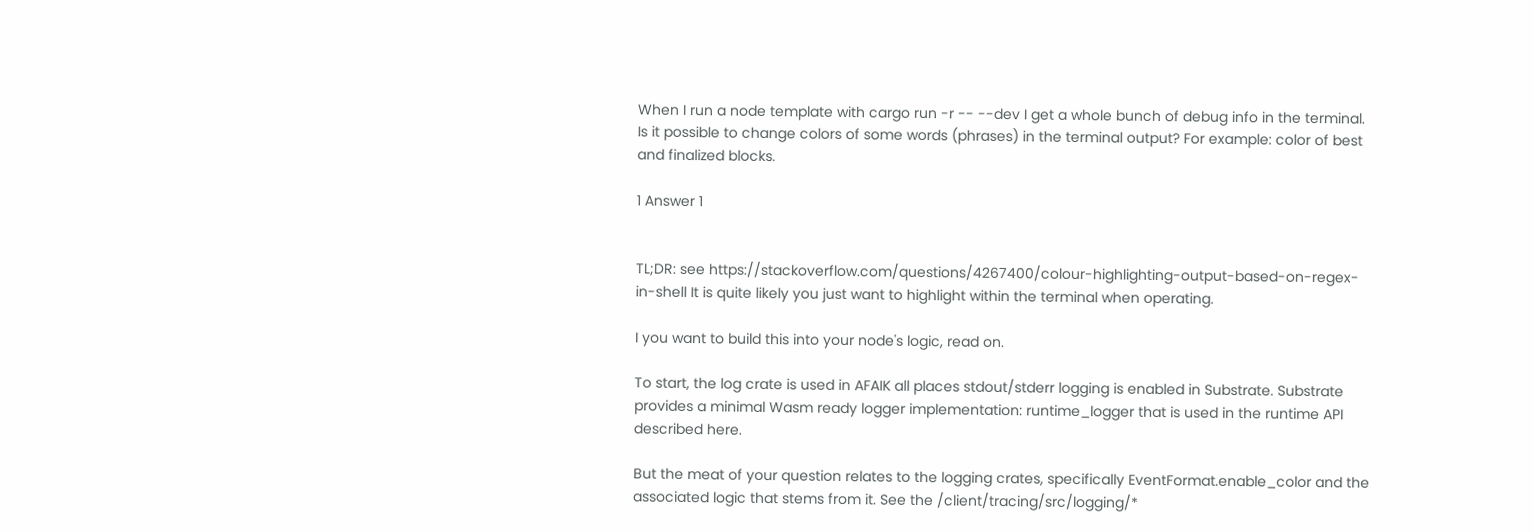When I run a node template with cargo run -r -- --dev I get a whole bunch of debug info in the terminal.
Is it possible to change colors of some words (phrases) in the terminal output? For example: color of best and finalized blocks.

1 Answer 1


TL;DR: see https://stackoverflow.com/questions/4267400/colour-highlighting-output-based-on-regex-in-shell It is quite likely you just want to highlight within the terminal when operating.

I you want to build this into your node's logic, read on.

To start, the log crate is used in AFAIK all places stdout/stderr logging is enabled in Substrate. Substrate provides a minimal Wasm ready logger implementation: runtime_logger that is used in the runtime API described here.

But the meat of your question relates to the logging crates, specifically EventFormat.enable_color and the associated logic that stems from it. See the /client/tracing/src/logging/*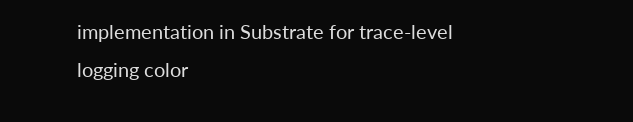implementation in Substrate for trace-level logging color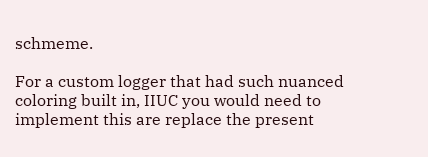schmeme.

For a custom logger that had such nuanced coloring built in, IIUC you would need to implement this are replace the present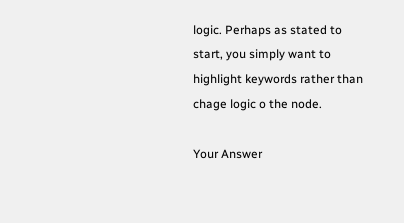logic. Perhaps as stated to start, you simply want to highlight keywords rather than chage logic o the node.

Your Answer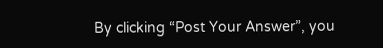By clicking “Post Your Answer”, you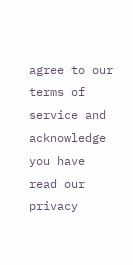agree to our terms of service and acknowledge you have read our privacy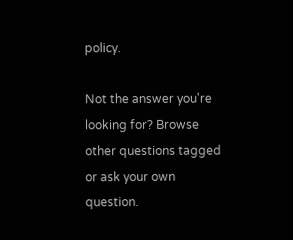policy.

Not the answer you're looking for? Browse other questions tagged or ask your own question.